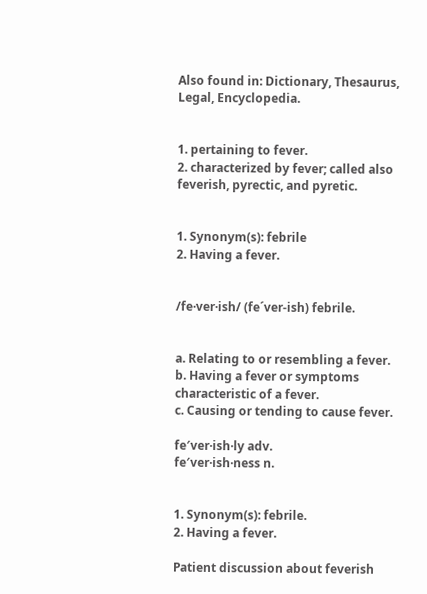Also found in: Dictionary, Thesaurus, Legal, Encyclopedia.


1. pertaining to fever.
2. characterized by fever; called also feverish, pyrectic, and pyretic.


1. Synonym(s): febrile
2. Having a fever.


/fe·ver·ish/ (fe´ver-ish) febrile.


a. Relating to or resembling a fever.
b. Having a fever or symptoms characteristic of a fever.
c. Causing or tending to cause fever.

fe′ver·ish·ly adv.
fe′ver·ish·ness n.


1. Synonym(s): febrile.
2. Having a fever.

Patient discussion about feverish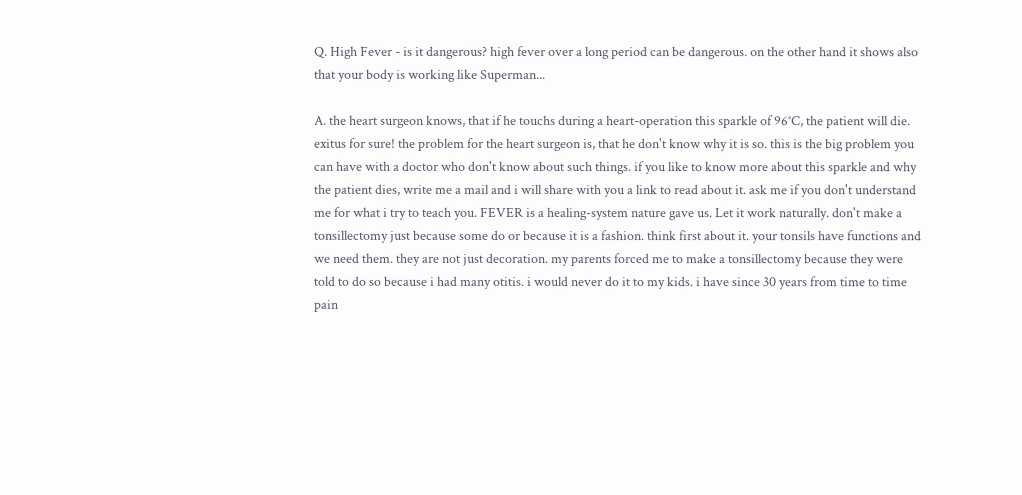Q. High Fever - is it dangerous? high fever over a long period can be dangerous. on the other hand it shows also that your body is working like Superman...

A. the heart surgeon knows, that if he touchs during a heart-operation this sparkle of 96°C, the patient will die. exitus for sure! the problem for the heart surgeon is, that he don't know why it is so. this is the big problem you can have with a doctor who don't know about such things. if you like to know more about this sparkle and why the patient dies, write me a mail and i will share with you a link to read about it. ask me if you don't understand me for what i try to teach you. FEVER is a healing-system nature gave us. Let it work naturally. don't make a tonsillectomy just because some do or because it is a fashion. think first about it. your tonsils have functions and we need them. they are not just decoration. my parents forced me to make a tonsillectomy because they were told to do so because i had many otitis. i would never do it to my kids. i have since 30 years from time to time pain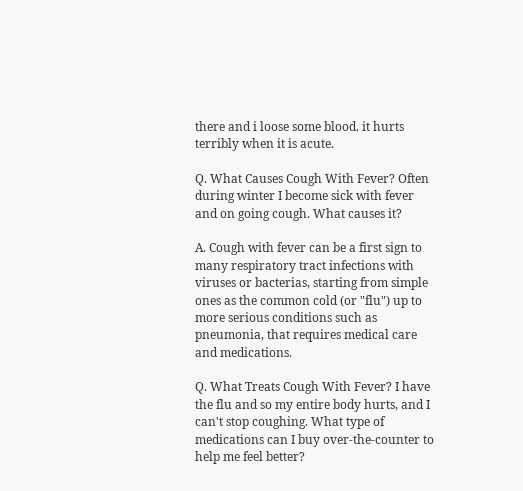there and i loose some blood. it hurts terribly when it is acute.

Q. What Causes Cough With Fever? Often during winter I become sick with fever and on going cough. What causes it?

A. Cough with fever can be a first sign to many respiratory tract infections with viruses or bacterias, starting from simple ones as the common cold (or "flu") up to more serious conditions such as pneumonia, that requires medical care and medications.

Q. What Treats Cough With Fever? I have the flu and so my entire body hurts, and I can't stop coughing. What type of medications can I buy over-the-counter to help me feel better?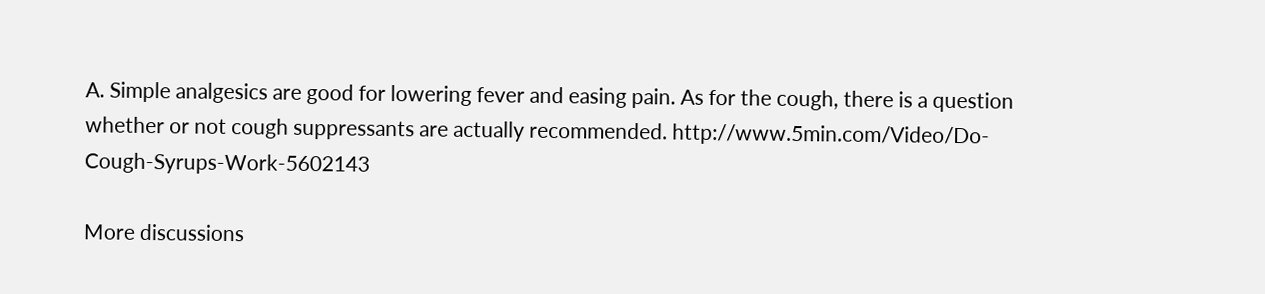A. Simple analgesics are good for lowering fever and easing pain. As for the cough, there is a question whether or not cough suppressants are actually recommended. http://www.5min.com/Video/Do-Cough-Syrups-Work-5602143

More discussions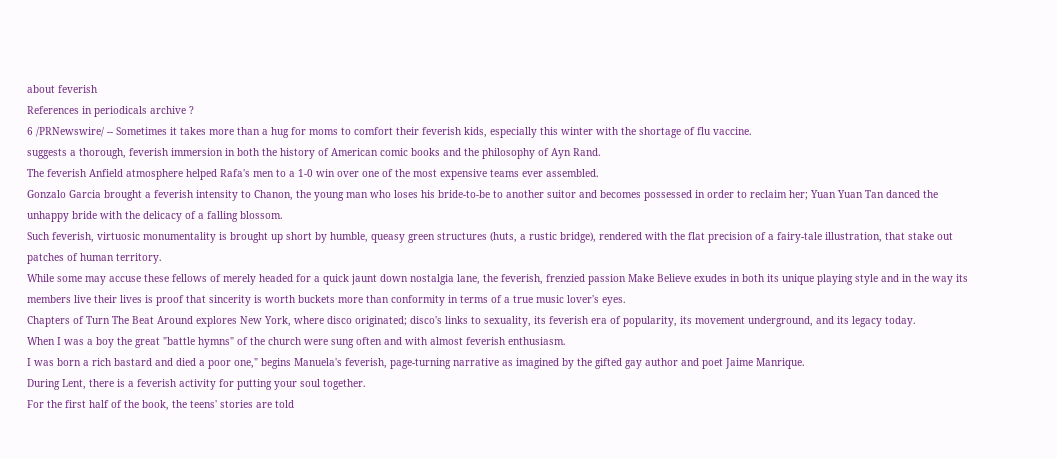about feverish
References in periodicals archive ?
6 /PRNewswire/ -- Sometimes it takes more than a hug for moms to comfort their feverish kids, especially this winter with the shortage of flu vaccine.
suggests a thorough, feverish immersion in both the history of American comic books and the philosophy of Ayn Rand.
The feverish Anfield atmosphere helped Rafa's men to a 1-0 win over one of the most expensive teams ever assembled.
Gonzalo Garcia brought a feverish intensity to Chanon, the young man who loses his bride-to-be to another suitor and becomes possessed in order to reclaim her; Yuan Yuan Tan danced the unhappy bride with the delicacy of a falling blossom.
Such feverish, virtuosic monumentality is brought up short by humble, queasy green structures (huts, a rustic bridge), rendered with the flat precision of a fairy-tale illustration, that stake out patches of human territory.
While some may accuse these fellows of merely headed for a quick jaunt down nostalgia lane, the feverish, frenzied passion Make Believe exudes in both its unique playing style and in the way its members live their lives is proof that sincerity is worth buckets more than conformity in terms of a true music lover's eyes.
Chapters of Turn The Beat Around explores New York, where disco originated; disco's links to sexuality, its feverish era of popularity, its movement underground, and its legacy today.
When I was a boy the great "battle hymns" of the church were sung often and with almost feverish enthusiasm.
I was born a rich bastard and died a poor one," begins Manuela's feverish, page-turning narrative as imagined by the gifted gay author and poet Jaime Manrique.
During Lent, there is a feverish activity for putting your soul together.
For the first half of the book, the teens' stories are told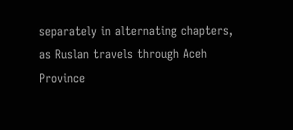separately in alternating chapters, as Ruslan travels through Aceh Province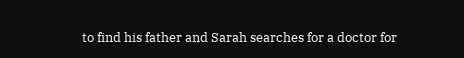to find his father and Sarah searches for a doctor for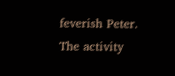feverish Peter.
The activity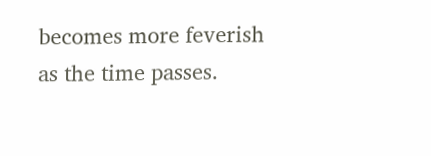becomes more feverish as the time passes.